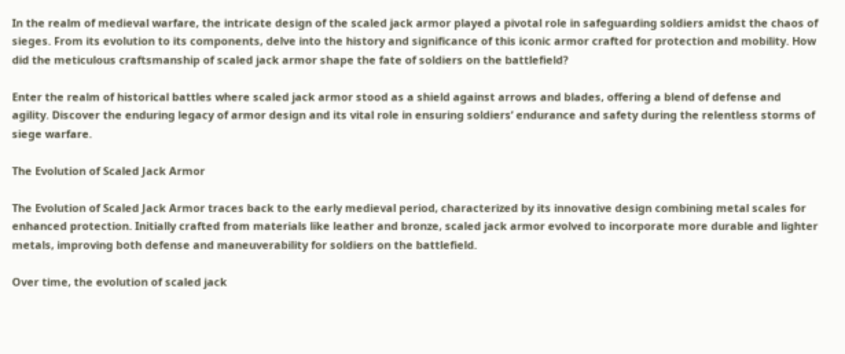In the realm of medieval warfare, the intricate design of the scaled jack armor played a pivotal role in safeguarding soldiers amidst the chaos of sieges. From its evolution to its components, delve into the history and significance of this iconic armor crafted for protection and mobility. How did the meticulous craftsmanship of scaled jack armor shape the fate of soldiers on the battlefield?

Enter the realm of historical battles where scaled jack armor stood as a shield against arrows and blades, offering a blend of defense and agility. Discover the enduring legacy of armor design and its vital role in ensuring soldiers’ endurance and safety during the relentless storms of siege warfare.

The Evolution of Scaled Jack Armor

The Evolution of Scaled Jack Armor traces back to the early medieval period, characterized by its innovative design combining metal scales for enhanced protection. Initially crafted from materials like leather and bronze, scaled jack armor evolved to incorporate more durable and lighter metals, improving both defense and maneuverability for soldiers on the battlefield.

Over time, the evolution of scaled jack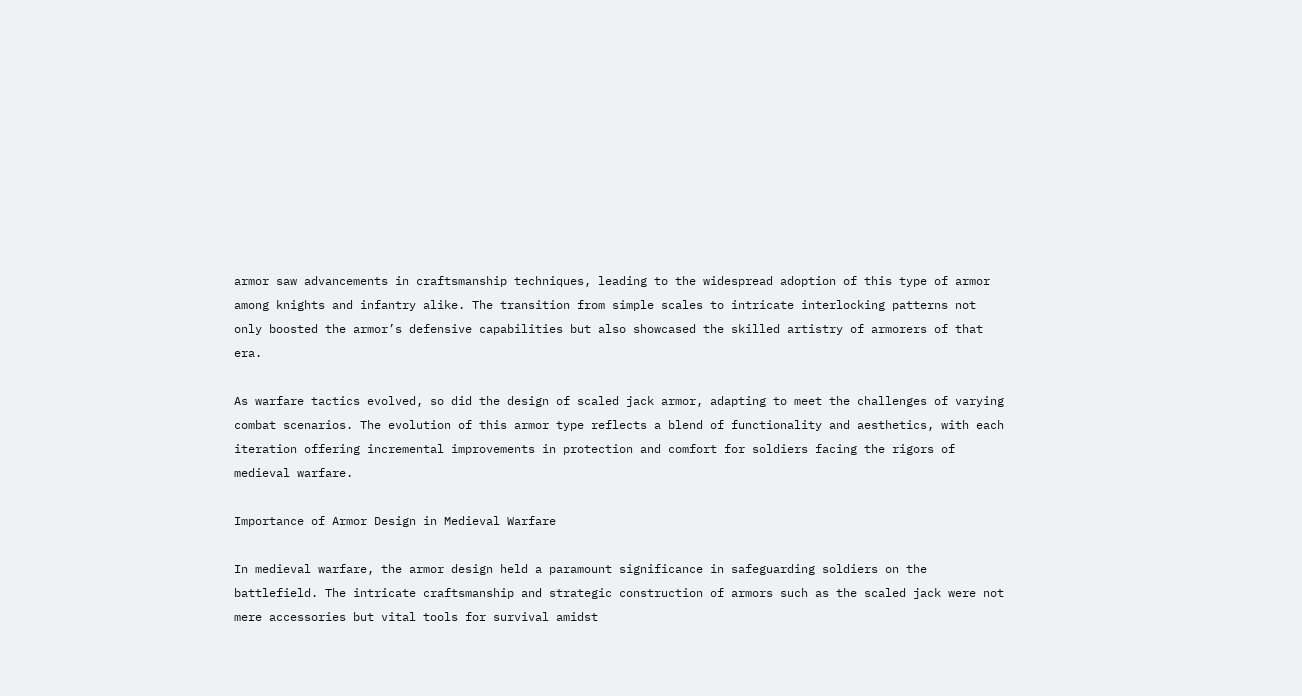armor saw advancements in craftsmanship techniques, leading to the widespread adoption of this type of armor among knights and infantry alike. The transition from simple scales to intricate interlocking patterns not only boosted the armor’s defensive capabilities but also showcased the skilled artistry of armorers of that era.

As warfare tactics evolved, so did the design of scaled jack armor, adapting to meet the challenges of varying combat scenarios. The evolution of this armor type reflects a blend of functionality and aesthetics, with each iteration offering incremental improvements in protection and comfort for soldiers facing the rigors of medieval warfare.

Importance of Armor Design in Medieval Warfare

In medieval warfare, the armor design held a paramount significance in safeguarding soldiers on the battlefield. The intricate craftsmanship and strategic construction of armors such as the scaled jack were not mere accessories but vital tools for survival amidst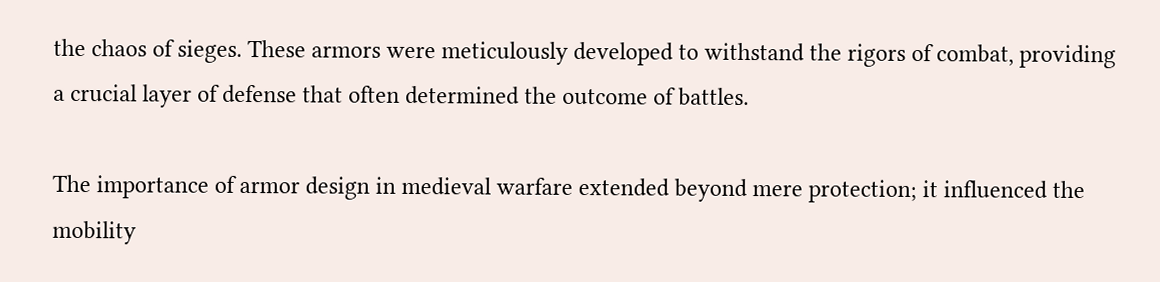the chaos of sieges. These armors were meticulously developed to withstand the rigors of combat, providing a crucial layer of defense that often determined the outcome of battles.

The importance of armor design in medieval warfare extended beyond mere protection; it influenced the mobility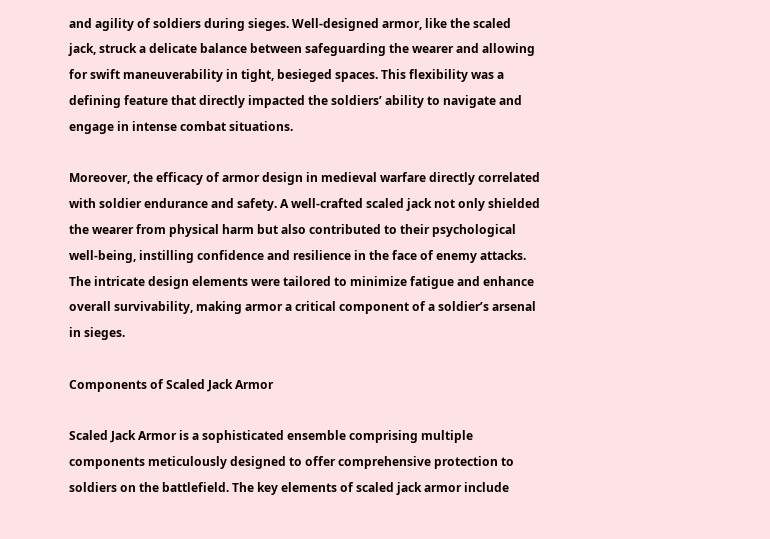and agility of soldiers during sieges. Well-designed armor, like the scaled jack, struck a delicate balance between safeguarding the wearer and allowing for swift maneuverability in tight, besieged spaces. This flexibility was a defining feature that directly impacted the soldiers’ ability to navigate and engage in intense combat situations.

Moreover, the efficacy of armor design in medieval warfare directly correlated with soldier endurance and safety. A well-crafted scaled jack not only shielded the wearer from physical harm but also contributed to their psychological well-being, instilling confidence and resilience in the face of enemy attacks. The intricate design elements were tailored to minimize fatigue and enhance overall survivability, making armor a critical component of a soldier’s arsenal in sieges.

Components of Scaled Jack Armor

Scaled Jack Armor is a sophisticated ensemble comprising multiple components meticulously designed to offer comprehensive protection to soldiers on the battlefield. The key elements of scaled jack armor include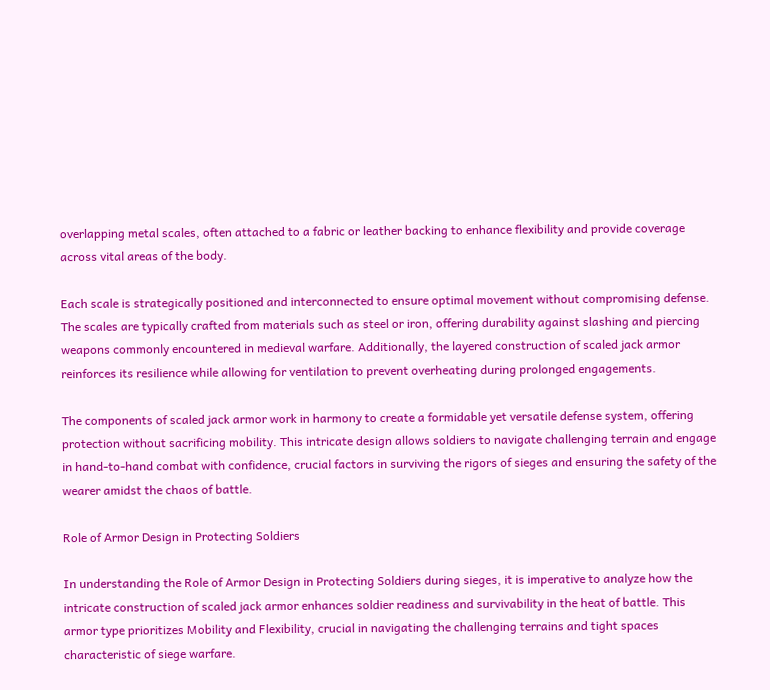overlapping metal scales, often attached to a fabric or leather backing to enhance flexibility and provide coverage across vital areas of the body.

Each scale is strategically positioned and interconnected to ensure optimal movement without compromising defense. The scales are typically crafted from materials such as steel or iron, offering durability against slashing and piercing weapons commonly encountered in medieval warfare. Additionally, the layered construction of scaled jack armor reinforces its resilience while allowing for ventilation to prevent overheating during prolonged engagements.

The components of scaled jack armor work in harmony to create a formidable yet versatile defense system, offering protection without sacrificing mobility. This intricate design allows soldiers to navigate challenging terrain and engage in hand-to-hand combat with confidence, crucial factors in surviving the rigors of sieges and ensuring the safety of the wearer amidst the chaos of battle.

Role of Armor Design in Protecting Soldiers

In understanding the Role of Armor Design in Protecting Soldiers during sieges, it is imperative to analyze how the intricate construction of scaled jack armor enhances soldier readiness and survivability in the heat of battle. This armor type prioritizes Mobility and Flexibility, crucial in navigating the challenging terrains and tight spaces characteristic of siege warfare.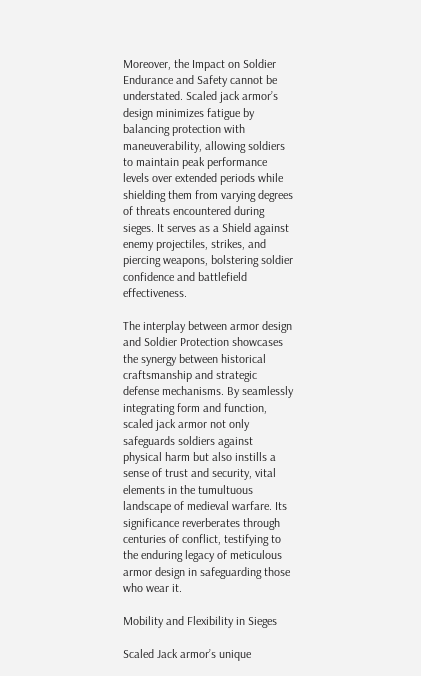Moreover, the Impact on Soldier Endurance and Safety cannot be understated. Scaled jack armor’s design minimizes fatigue by balancing protection with maneuverability, allowing soldiers to maintain peak performance levels over extended periods while shielding them from varying degrees of threats encountered during sieges. It serves as a Shield against enemy projectiles, strikes, and piercing weapons, bolstering soldier confidence and battlefield effectiveness.

The interplay between armor design and Soldier Protection showcases the synergy between historical craftsmanship and strategic defense mechanisms. By seamlessly integrating form and function, scaled jack armor not only safeguards soldiers against physical harm but also instills a sense of trust and security, vital elements in the tumultuous landscape of medieval warfare. Its significance reverberates through centuries of conflict, testifying to the enduring legacy of meticulous armor design in safeguarding those who wear it.

Mobility and Flexibility in Sieges

Scaled Jack armor’s unique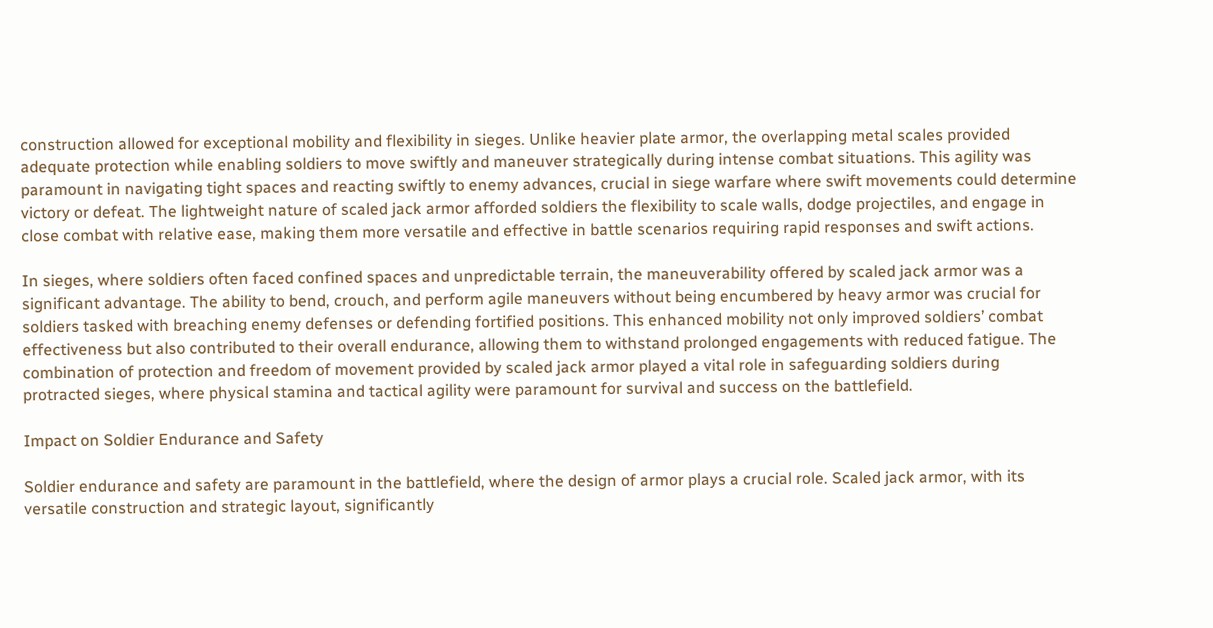construction allowed for exceptional mobility and flexibility in sieges. Unlike heavier plate armor, the overlapping metal scales provided adequate protection while enabling soldiers to move swiftly and maneuver strategically during intense combat situations. This agility was paramount in navigating tight spaces and reacting swiftly to enemy advances, crucial in siege warfare where swift movements could determine victory or defeat. The lightweight nature of scaled jack armor afforded soldiers the flexibility to scale walls, dodge projectiles, and engage in close combat with relative ease, making them more versatile and effective in battle scenarios requiring rapid responses and swift actions.

In sieges, where soldiers often faced confined spaces and unpredictable terrain, the maneuverability offered by scaled jack armor was a significant advantage. The ability to bend, crouch, and perform agile maneuvers without being encumbered by heavy armor was crucial for soldiers tasked with breaching enemy defenses or defending fortified positions. This enhanced mobility not only improved soldiers’ combat effectiveness but also contributed to their overall endurance, allowing them to withstand prolonged engagements with reduced fatigue. The combination of protection and freedom of movement provided by scaled jack armor played a vital role in safeguarding soldiers during protracted sieges, where physical stamina and tactical agility were paramount for survival and success on the battlefield.

Impact on Soldier Endurance and Safety

Soldier endurance and safety are paramount in the battlefield, where the design of armor plays a crucial role. Scaled jack armor, with its versatile construction and strategic layout, significantly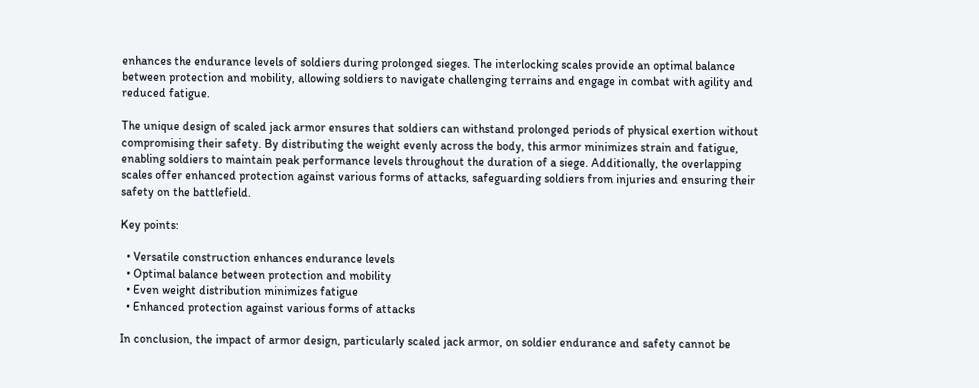enhances the endurance levels of soldiers during prolonged sieges. The interlocking scales provide an optimal balance between protection and mobility, allowing soldiers to navigate challenging terrains and engage in combat with agility and reduced fatigue.

The unique design of scaled jack armor ensures that soldiers can withstand prolonged periods of physical exertion without compromising their safety. By distributing the weight evenly across the body, this armor minimizes strain and fatigue, enabling soldiers to maintain peak performance levels throughout the duration of a siege. Additionally, the overlapping scales offer enhanced protection against various forms of attacks, safeguarding soldiers from injuries and ensuring their safety on the battlefield.

Key points:

  • Versatile construction enhances endurance levels
  • Optimal balance between protection and mobility
  • Even weight distribution minimizes fatigue
  • Enhanced protection against various forms of attacks

In conclusion, the impact of armor design, particularly scaled jack armor, on soldier endurance and safety cannot be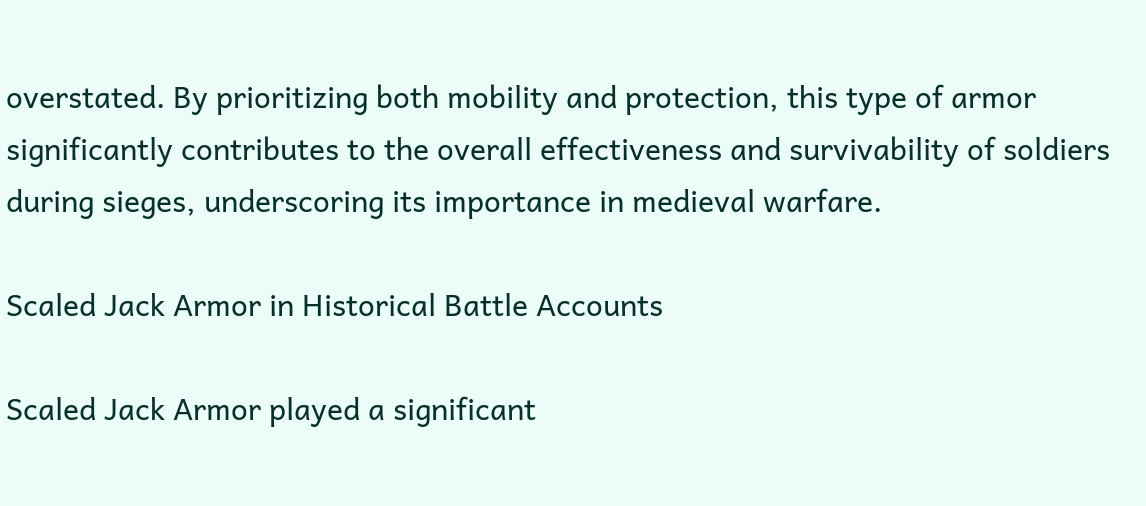overstated. By prioritizing both mobility and protection, this type of armor significantly contributes to the overall effectiveness and survivability of soldiers during sieges, underscoring its importance in medieval warfare.

Scaled Jack Armor in Historical Battle Accounts

Scaled Jack Armor played a significant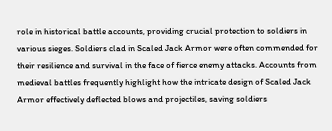role in historical battle accounts, providing crucial protection to soldiers in various sieges. Soldiers clad in Scaled Jack Armor were often commended for their resilience and survival in the face of fierce enemy attacks. Accounts from medieval battles frequently highlight how the intricate design of Scaled Jack Armor effectively deflected blows and projectiles, saving soldiers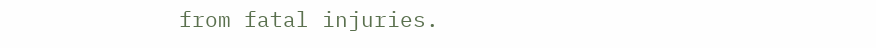from fatal injuries.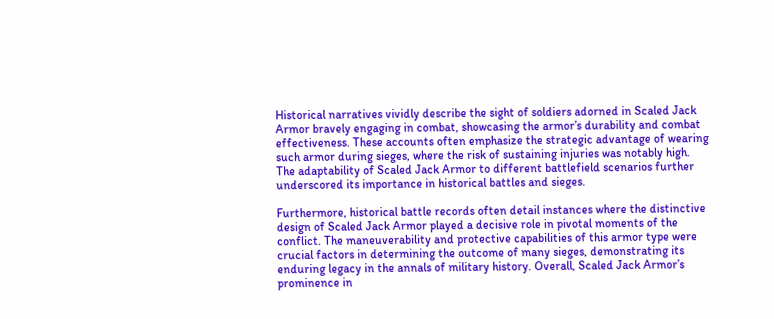Historical narratives vividly describe the sight of soldiers adorned in Scaled Jack Armor bravely engaging in combat, showcasing the armor’s durability and combat effectiveness. These accounts often emphasize the strategic advantage of wearing such armor during sieges, where the risk of sustaining injuries was notably high. The adaptability of Scaled Jack Armor to different battlefield scenarios further underscored its importance in historical battles and sieges.

Furthermore, historical battle records often detail instances where the distinctive design of Scaled Jack Armor played a decisive role in pivotal moments of the conflict. The maneuverability and protective capabilities of this armor type were crucial factors in determining the outcome of many sieges, demonstrating its enduring legacy in the annals of military history. Overall, Scaled Jack Armor’s prominence in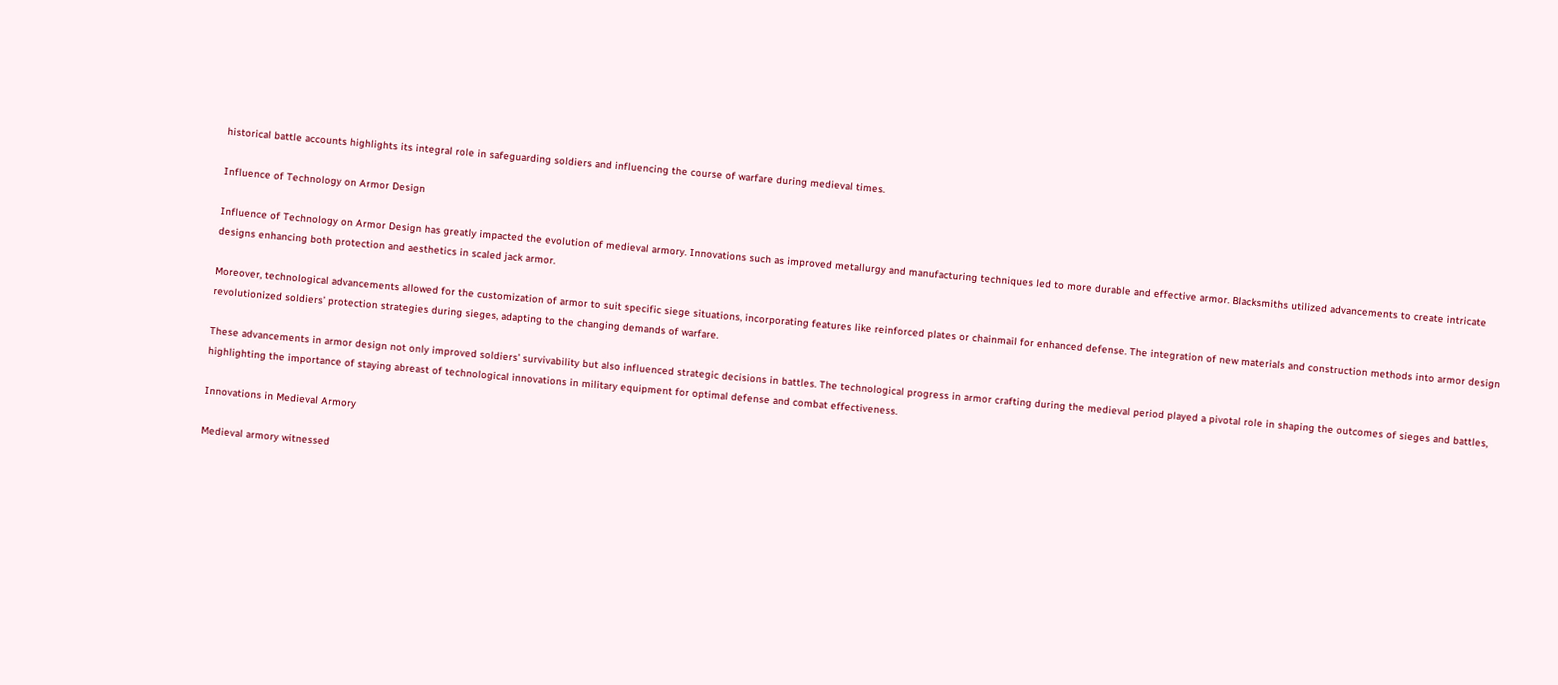historical battle accounts highlights its integral role in safeguarding soldiers and influencing the course of warfare during medieval times.

Influence of Technology on Armor Design

Influence of Technology on Armor Design has greatly impacted the evolution of medieval armory. Innovations such as improved metallurgy and manufacturing techniques led to more durable and effective armor. Blacksmiths utilized advancements to create intricate designs enhancing both protection and aesthetics in scaled jack armor.

Moreover, technological advancements allowed for the customization of armor to suit specific siege situations, incorporating features like reinforced plates or chainmail for enhanced defense. The integration of new materials and construction methods into armor design revolutionized soldiers’ protection strategies during sieges, adapting to the changing demands of warfare.

These advancements in armor design not only improved soldiers’ survivability but also influenced strategic decisions in battles. The technological progress in armor crafting during the medieval period played a pivotal role in shaping the outcomes of sieges and battles, highlighting the importance of staying abreast of technological innovations in military equipment for optimal defense and combat effectiveness.

Innovations in Medieval Armory

Medieval armory witnessed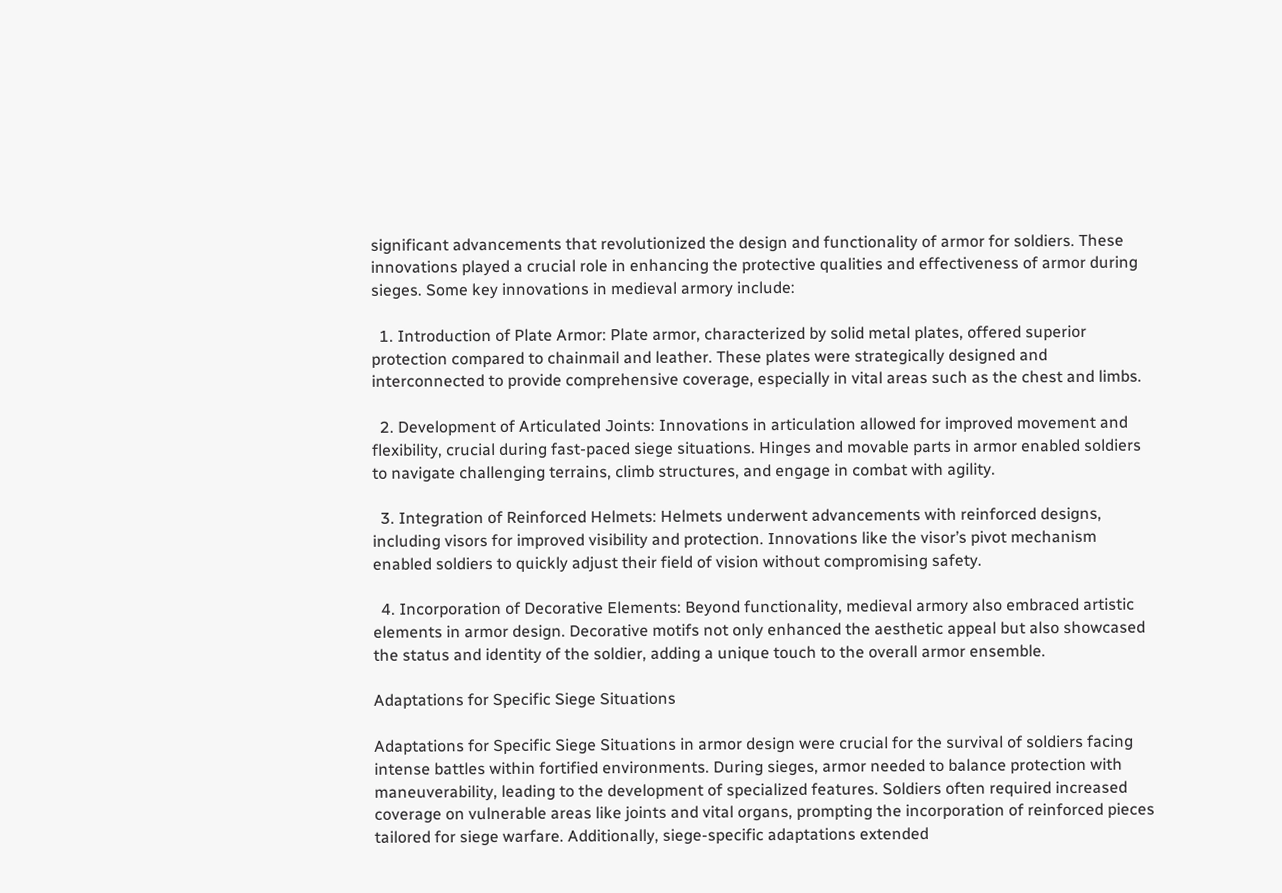significant advancements that revolutionized the design and functionality of armor for soldiers. These innovations played a crucial role in enhancing the protective qualities and effectiveness of armor during sieges. Some key innovations in medieval armory include:

  1. Introduction of Plate Armor: Plate armor, characterized by solid metal plates, offered superior protection compared to chainmail and leather. These plates were strategically designed and interconnected to provide comprehensive coverage, especially in vital areas such as the chest and limbs.

  2. Development of Articulated Joints: Innovations in articulation allowed for improved movement and flexibility, crucial during fast-paced siege situations. Hinges and movable parts in armor enabled soldiers to navigate challenging terrains, climb structures, and engage in combat with agility.

  3. Integration of Reinforced Helmets: Helmets underwent advancements with reinforced designs, including visors for improved visibility and protection. Innovations like the visor’s pivot mechanism enabled soldiers to quickly adjust their field of vision without compromising safety.

  4. Incorporation of Decorative Elements: Beyond functionality, medieval armory also embraced artistic elements in armor design. Decorative motifs not only enhanced the aesthetic appeal but also showcased the status and identity of the soldier, adding a unique touch to the overall armor ensemble.

Adaptations for Specific Siege Situations

Adaptations for Specific Siege Situations in armor design were crucial for the survival of soldiers facing intense battles within fortified environments. During sieges, armor needed to balance protection with maneuverability, leading to the development of specialized features. Soldiers often required increased coverage on vulnerable areas like joints and vital organs, prompting the incorporation of reinforced pieces tailored for siege warfare. Additionally, siege-specific adaptations extended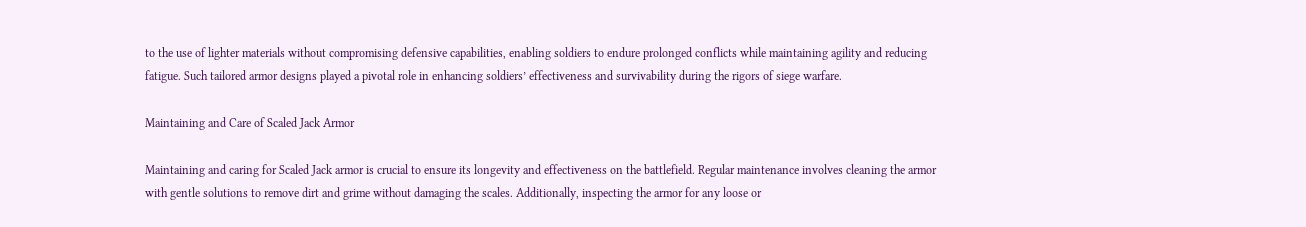to the use of lighter materials without compromising defensive capabilities, enabling soldiers to endure prolonged conflicts while maintaining agility and reducing fatigue. Such tailored armor designs played a pivotal role in enhancing soldiers’ effectiveness and survivability during the rigors of siege warfare.

Maintaining and Care of Scaled Jack Armor

Maintaining and caring for Scaled Jack armor is crucial to ensure its longevity and effectiveness on the battlefield. Regular maintenance involves cleaning the armor with gentle solutions to remove dirt and grime without damaging the scales. Additionally, inspecting the armor for any loose or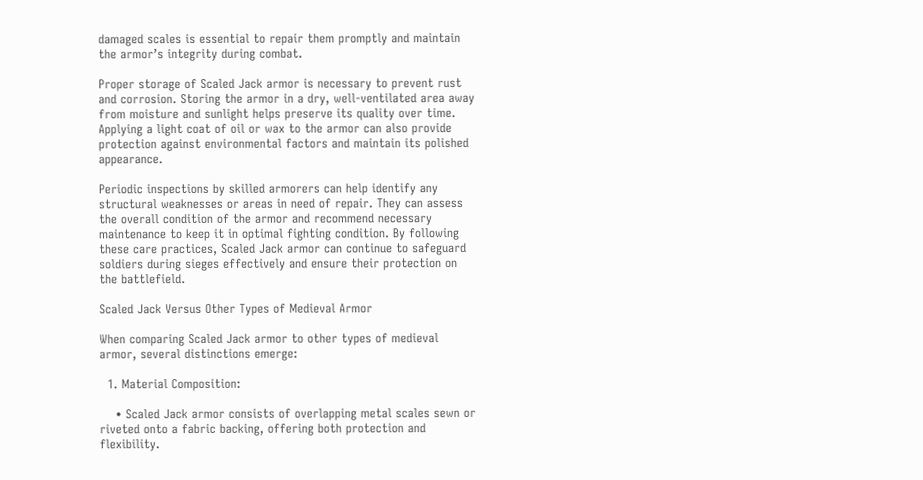damaged scales is essential to repair them promptly and maintain the armor’s integrity during combat.

Proper storage of Scaled Jack armor is necessary to prevent rust and corrosion. Storing the armor in a dry, well-ventilated area away from moisture and sunlight helps preserve its quality over time. Applying a light coat of oil or wax to the armor can also provide protection against environmental factors and maintain its polished appearance.

Periodic inspections by skilled armorers can help identify any structural weaknesses or areas in need of repair. They can assess the overall condition of the armor and recommend necessary maintenance to keep it in optimal fighting condition. By following these care practices, Scaled Jack armor can continue to safeguard soldiers during sieges effectively and ensure their protection on the battlefield.

Scaled Jack Versus Other Types of Medieval Armor

When comparing Scaled Jack armor to other types of medieval armor, several distinctions emerge:

  1. Material Composition:

    • Scaled Jack armor consists of overlapping metal scales sewn or riveted onto a fabric backing, offering both protection and flexibility.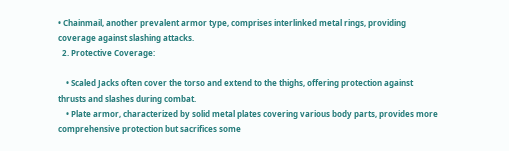• Chainmail, another prevalent armor type, comprises interlinked metal rings, providing coverage against slashing attacks.
  2. Protective Coverage:

    • Scaled Jacks often cover the torso and extend to the thighs, offering protection against thrusts and slashes during combat.
    • Plate armor, characterized by solid metal plates covering various body parts, provides more comprehensive protection but sacrifices some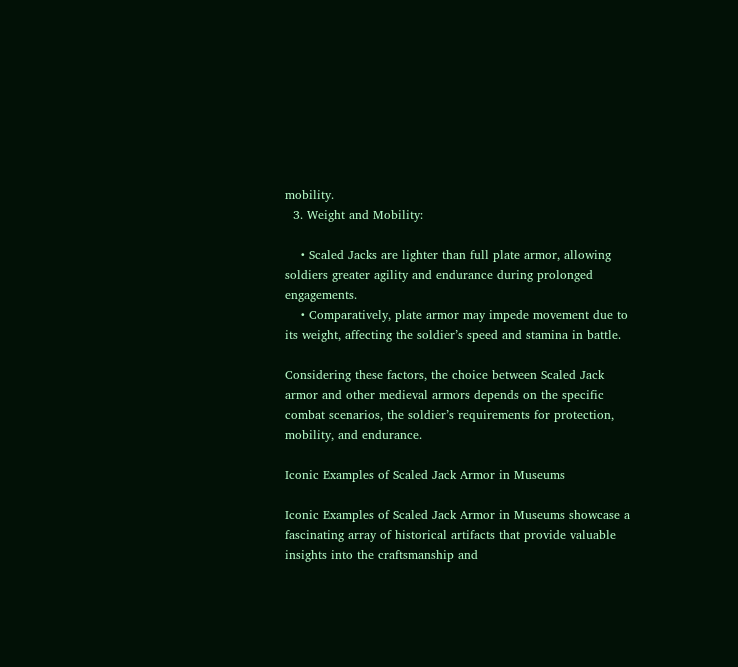mobility.
  3. Weight and Mobility:

    • Scaled Jacks are lighter than full plate armor, allowing soldiers greater agility and endurance during prolonged engagements.
    • Comparatively, plate armor may impede movement due to its weight, affecting the soldier’s speed and stamina in battle.

Considering these factors, the choice between Scaled Jack armor and other medieval armors depends on the specific combat scenarios, the soldier’s requirements for protection, mobility, and endurance.

Iconic Examples of Scaled Jack Armor in Museums

Iconic Examples of Scaled Jack Armor in Museums showcase a fascinating array of historical artifacts that provide valuable insights into the craftsmanship and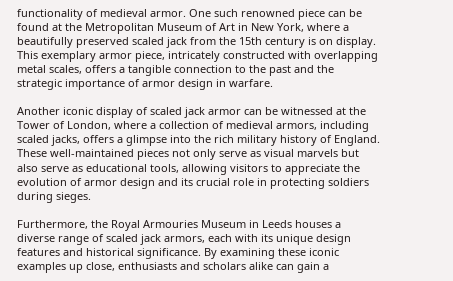functionality of medieval armor. One such renowned piece can be found at the Metropolitan Museum of Art in New York, where a beautifully preserved scaled jack from the 15th century is on display. This exemplary armor piece, intricately constructed with overlapping metal scales, offers a tangible connection to the past and the strategic importance of armor design in warfare.

Another iconic display of scaled jack armor can be witnessed at the Tower of London, where a collection of medieval armors, including scaled jacks, offers a glimpse into the rich military history of England. These well-maintained pieces not only serve as visual marvels but also serve as educational tools, allowing visitors to appreciate the evolution of armor design and its crucial role in protecting soldiers during sieges.

Furthermore, the Royal Armouries Museum in Leeds houses a diverse range of scaled jack armors, each with its unique design features and historical significance. By examining these iconic examples up close, enthusiasts and scholars alike can gain a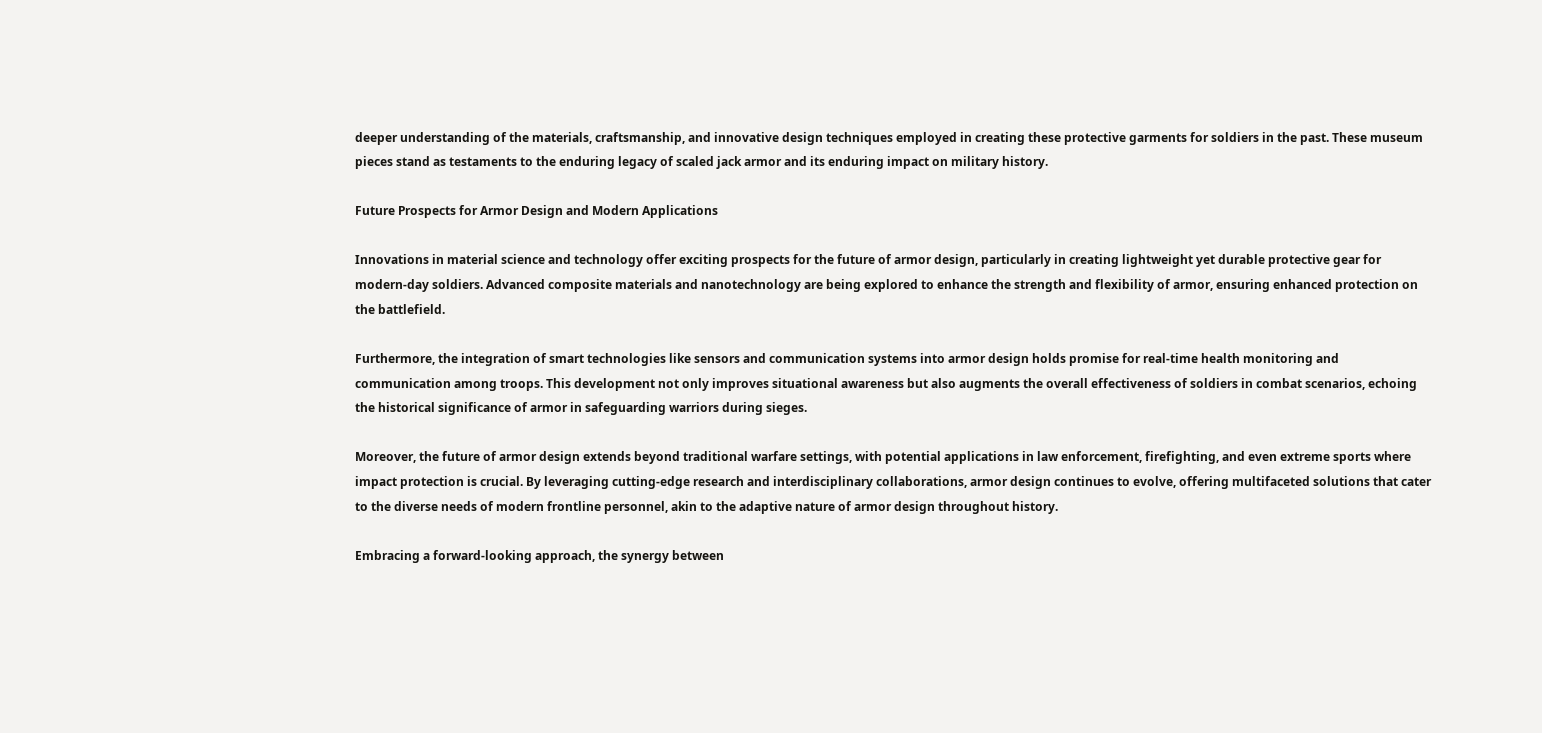deeper understanding of the materials, craftsmanship, and innovative design techniques employed in creating these protective garments for soldiers in the past. These museum pieces stand as testaments to the enduring legacy of scaled jack armor and its enduring impact on military history.

Future Prospects for Armor Design and Modern Applications

Innovations in material science and technology offer exciting prospects for the future of armor design, particularly in creating lightweight yet durable protective gear for modern-day soldiers. Advanced composite materials and nanotechnology are being explored to enhance the strength and flexibility of armor, ensuring enhanced protection on the battlefield.

Furthermore, the integration of smart technologies like sensors and communication systems into armor design holds promise for real-time health monitoring and communication among troops. This development not only improves situational awareness but also augments the overall effectiveness of soldiers in combat scenarios, echoing the historical significance of armor in safeguarding warriors during sieges.

Moreover, the future of armor design extends beyond traditional warfare settings, with potential applications in law enforcement, firefighting, and even extreme sports where impact protection is crucial. By leveraging cutting-edge research and interdisciplinary collaborations, armor design continues to evolve, offering multifaceted solutions that cater to the diverse needs of modern frontline personnel, akin to the adaptive nature of armor design throughout history.

Embracing a forward-looking approach, the synergy between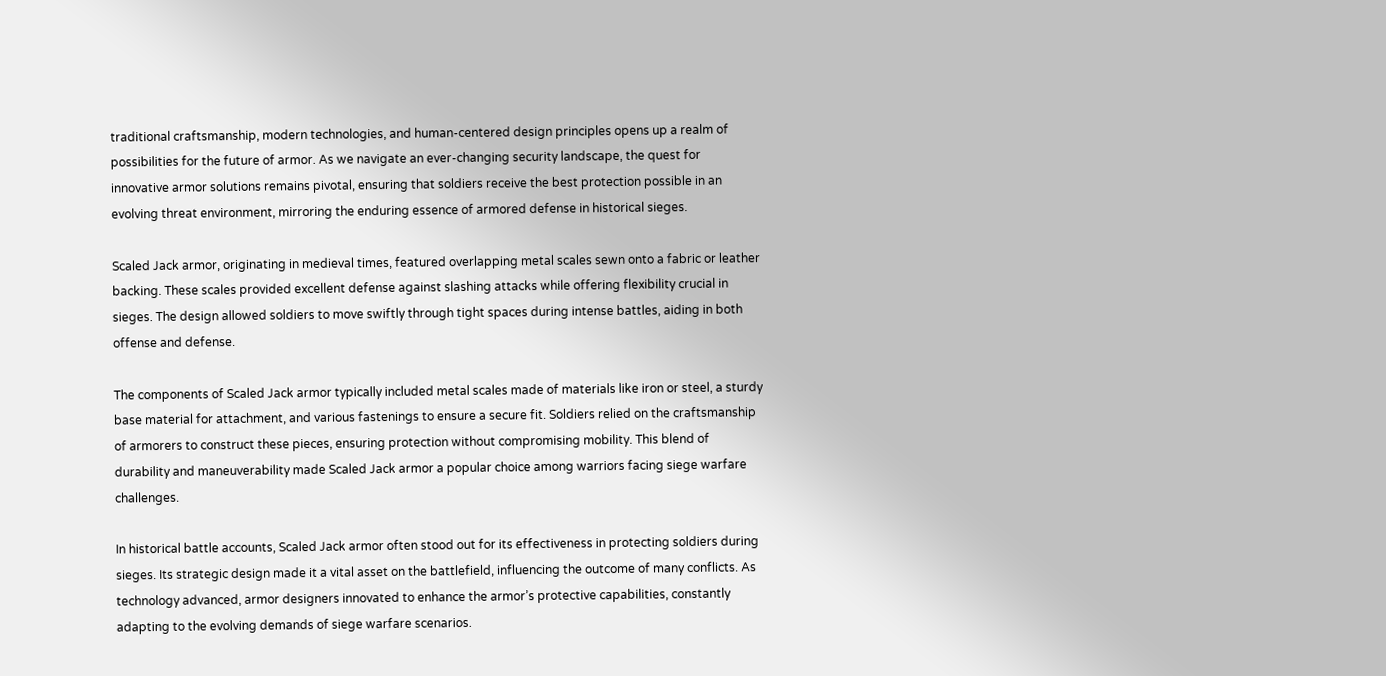traditional craftsmanship, modern technologies, and human-centered design principles opens up a realm of possibilities for the future of armor. As we navigate an ever-changing security landscape, the quest for innovative armor solutions remains pivotal, ensuring that soldiers receive the best protection possible in an evolving threat environment, mirroring the enduring essence of armored defense in historical sieges.

Scaled Jack armor, originating in medieval times, featured overlapping metal scales sewn onto a fabric or leather backing. These scales provided excellent defense against slashing attacks while offering flexibility crucial in sieges. The design allowed soldiers to move swiftly through tight spaces during intense battles, aiding in both offense and defense.

The components of Scaled Jack armor typically included metal scales made of materials like iron or steel, a sturdy base material for attachment, and various fastenings to ensure a secure fit. Soldiers relied on the craftsmanship of armorers to construct these pieces, ensuring protection without compromising mobility. This blend of durability and maneuverability made Scaled Jack armor a popular choice among warriors facing siege warfare challenges.

In historical battle accounts, Scaled Jack armor often stood out for its effectiveness in protecting soldiers during sieges. Its strategic design made it a vital asset on the battlefield, influencing the outcome of many conflicts. As technology advanced, armor designers innovated to enhance the armor’s protective capabilities, constantly adapting to the evolving demands of siege warfare scenarios.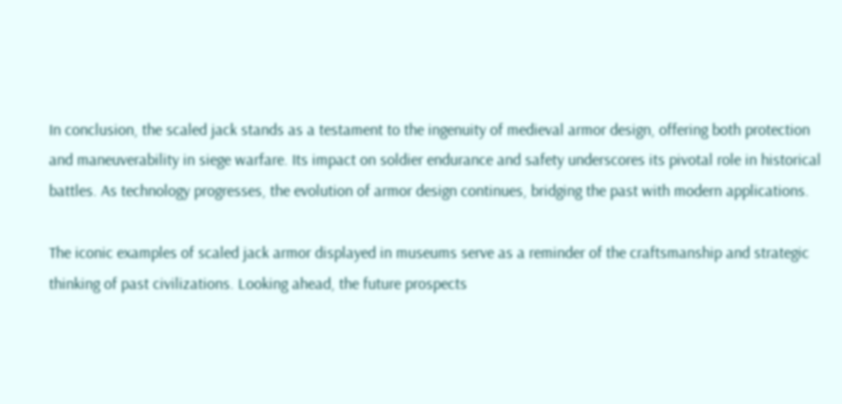In conclusion, the scaled jack stands as a testament to the ingenuity of medieval armor design, offering both protection and maneuverability in siege warfare. Its impact on soldier endurance and safety underscores its pivotal role in historical battles. As technology progresses, the evolution of armor design continues, bridging the past with modern applications.

The iconic examples of scaled jack armor displayed in museums serve as a reminder of the craftsmanship and strategic thinking of past civilizations. Looking ahead, the future prospects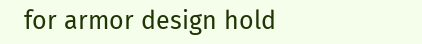for armor design hold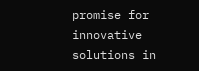promise for innovative solutions in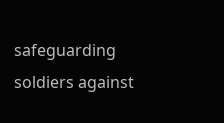safeguarding soldiers against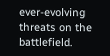ever-evolving threats on the battlefield.